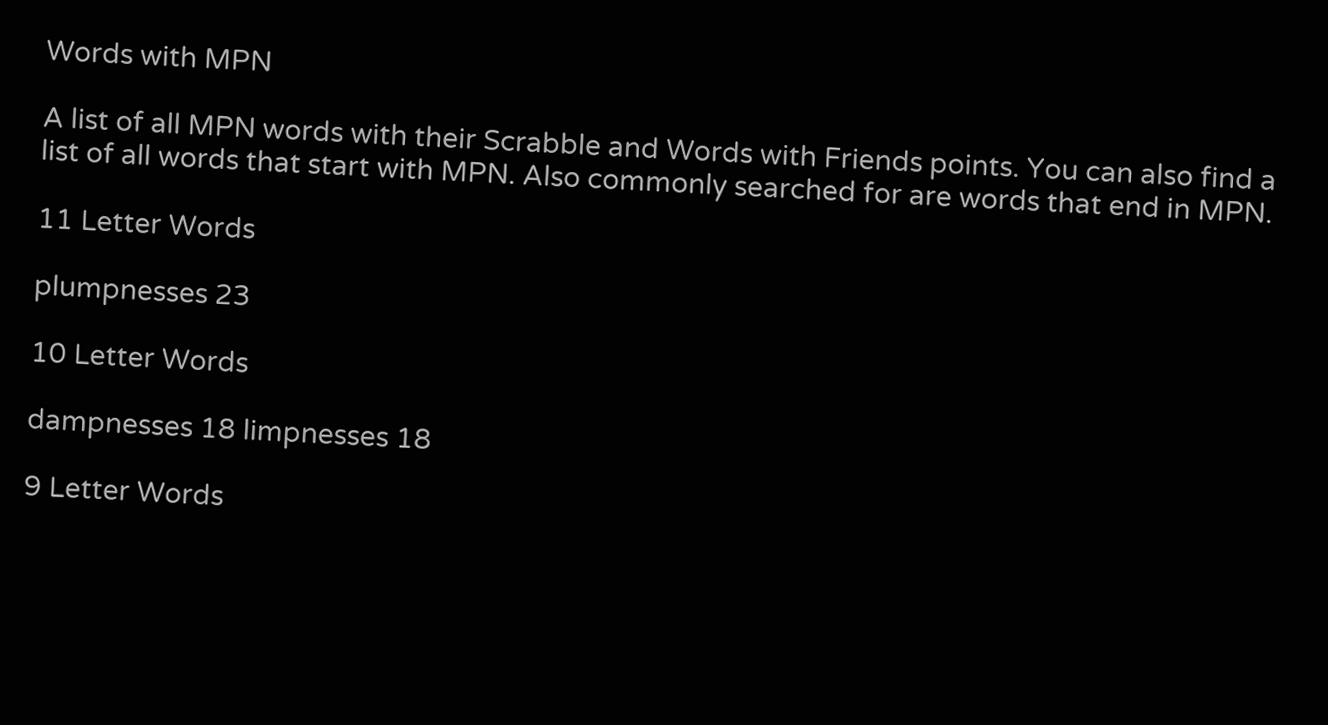Words with MPN

A list of all MPN words with their Scrabble and Words with Friends points. You can also find a list of all words that start with MPN. Also commonly searched for are words that end in MPN.

11 Letter Words

plumpnesses 23

10 Letter Words

dampnesses 18 limpnesses 18

9 Letter Words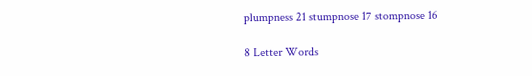plumpness 21 stumpnose 17 stompnose 16

8 Letter Words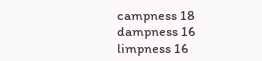campness 18 dampness 16 limpness 16